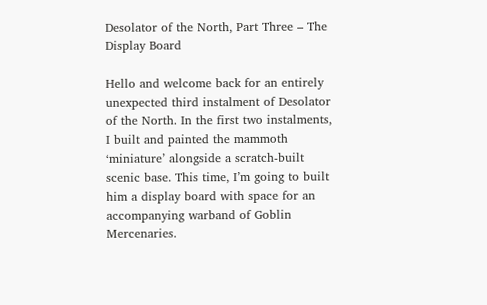Desolator of the North, Part Three – The Display Board

Hello and welcome back for an entirely unexpected third instalment of Desolator of the North. In the first two instalments, I built and painted the mammoth ‘miniature’ alongside a scratch-built scenic base. This time, I’m going to built him a display board with space for an accompanying warband of Goblin Mercenaries.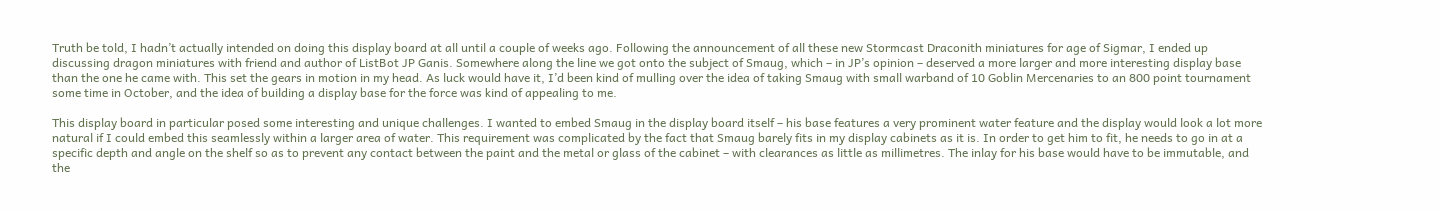Truth be told, I hadn’t actually intended on doing this display board at all until a couple of weeks ago. Following the announcement of all these new Stormcast Draconith miniatures for age of Sigmar, I ended up discussing dragon miniatures with friend and author of ListBot JP Ganis. Somewhere along the line we got onto the subject of Smaug, which – in JP’s opinion – deserved a more larger and more interesting display base than the one he came with. This set the gears in motion in my head. As luck would have it, I’d been kind of mulling over the idea of taking Smaug with small warband of 10 Goblin Mercenaries to an 800 point tournament some time in October, and the idea of building a display base for the force was kind of appealing to me.

This display board in particular posed some interesting and unique challenges. I wanted to embed Smaug in the display board itself – his base features a very prominent water feature and the display would look a lot more natural if I could embed this seamlessly within a larger area of water. This requirement was complicated by the fact that Smaug barely fits in my display cabinets as it is. In order to get him to fit, he needs to go in at a specific depth and angle on the shelf so as to prevent any contact between the paint and the metal or glass of the cabinet – with clearances as little as millimetres. The inlay for his base would have to be immutable, and the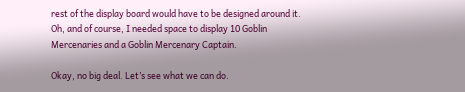rest of the display board would have to be designed around it. Oh, and of course, I needed space to display 10 Goblin Mercenaries and a Goblin Mercenary Captain.

Okay, no big deal. Let’s see what we can do.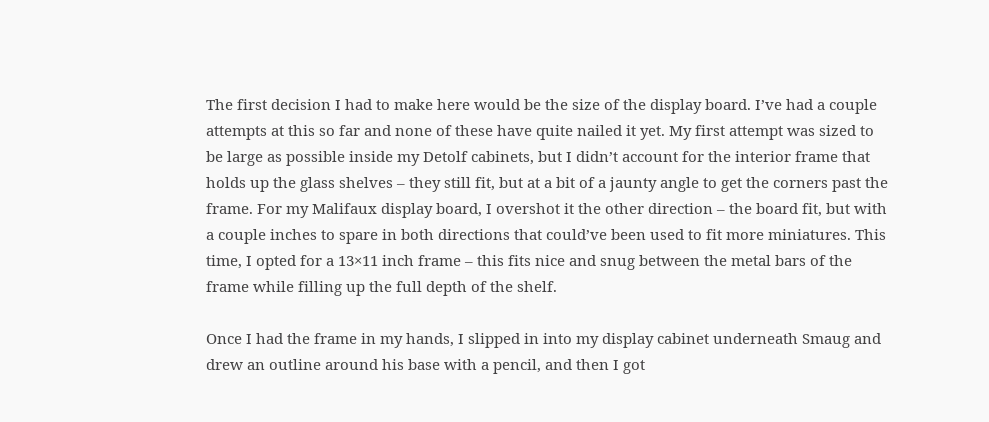The first decision I had to make here would be the size of the display board. I’ve had a couple attempts at this so far and none of these have quite nailed it yet. My first attempt was sized to be large as possible inside my Detolf cabinets, but I didn’t account for the interior frame that holds up the glass shelves – they still fit, but at a bit of a jaunty angle to get the corners past the frame. For my Malifaux display board, I overshot it the other direction – the board fit, but with a couple inches to spare in both directions that could’ve been used to fit more miniatures. This time, I opted for a 13×11 inch frame – this fits nice and snug between the metal bars of the frame while filling up the full depth of the shelf.

Once I had the frame in my hands, I slipped in into my display cabinet underneath Smaug and drew an outline around his base with a pencil, and then I got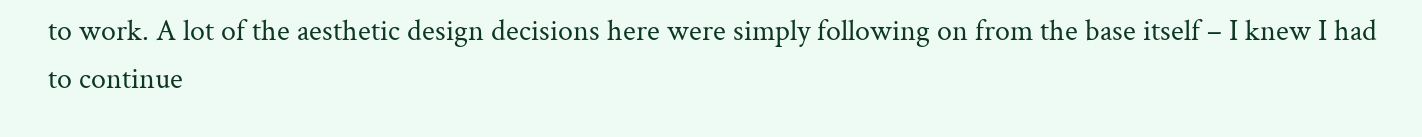to work. A lot of the aesthetic design decisions here were simply following on from the base itself – I knew I had to continue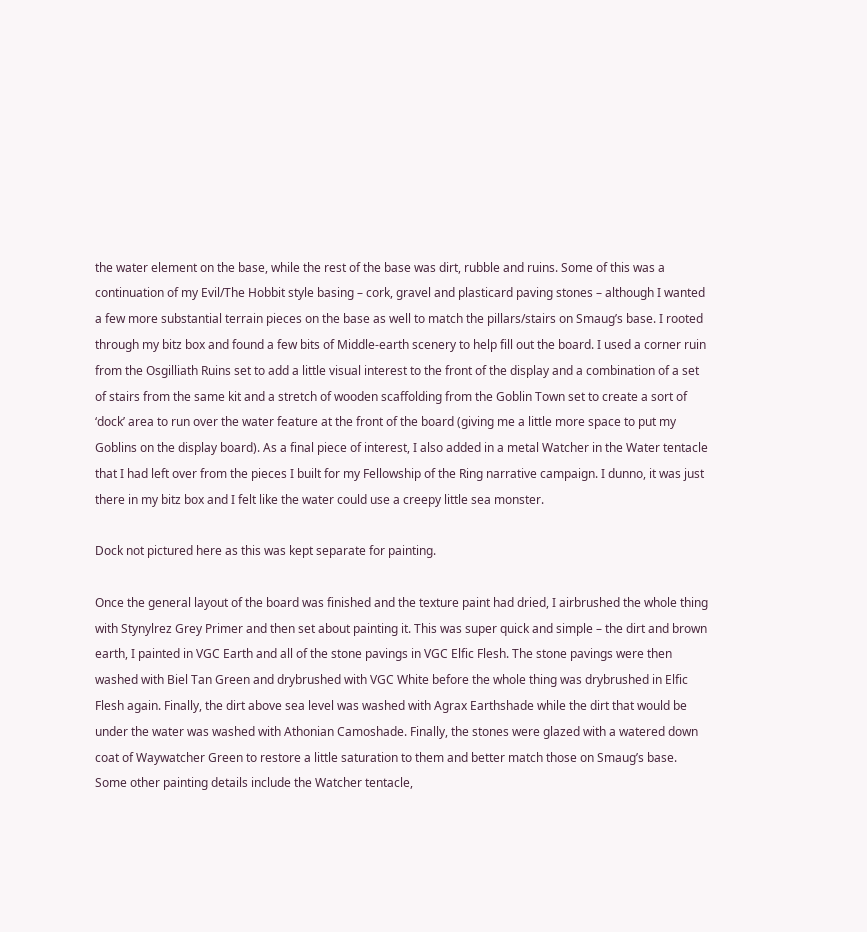the water element on the base, while the rest of the base was dirt, rubble and ruins. Some of this was a continuation of my Evil/The Hobbit style basing – cork, gravel and plasticard paving stones – although I wanted a few more substantial terrain pieces on the base as well to match the pillars/stairs on Smaug’s base. I rooted through my bitz box and found a few bits of Middle-earth scenery to help fill out the board. I used a corner ruin from the Osgilliath Ruins set to add a little visual interest to the front of the display and a combination of a set of stairs from the same kit and a stretch of wooden scaffolding from the Goblin Town set to create a sort of ‘dock’ area to run over the water feature at the front of the board (giving me a little more space to put my Goblins on the display board). As a final piece of interest, I also added in a metal Watcher in the Water tentacle that I had left over from the pieces I built for my Fellowship of the Ring narrative campaign. I dunno, it was just there in my bitz box and I felt like the water could use a creepy little sea monster.

Dock not pictured here as this was kept separate for painting.

Once the general layout of the board was finished and the texture paint had dried, I airbrushed the whole thing with Stynylrez Grey Primer and then set about painting it. This was super quick and simple – the dirt and brown earth, I painted in VGC Earth and all of the stone pavings in VGC Elfic Flesh. The stone pavings were then washed with Biel Tan Green and drybrushed with VGC White before the whole thing was drybrushed in Elfic Flesh again. Finally, the dirt above sea level was washed with Agrax Earthshade while the dirt that would be under the water was washed with Athonian Camoshade. Finally, the stones were glazed with a watered down coat of Waywatcher Green to restore a little saturation to them and better match those on Smaug’s base. Some other painting details include the Watcher tentacle,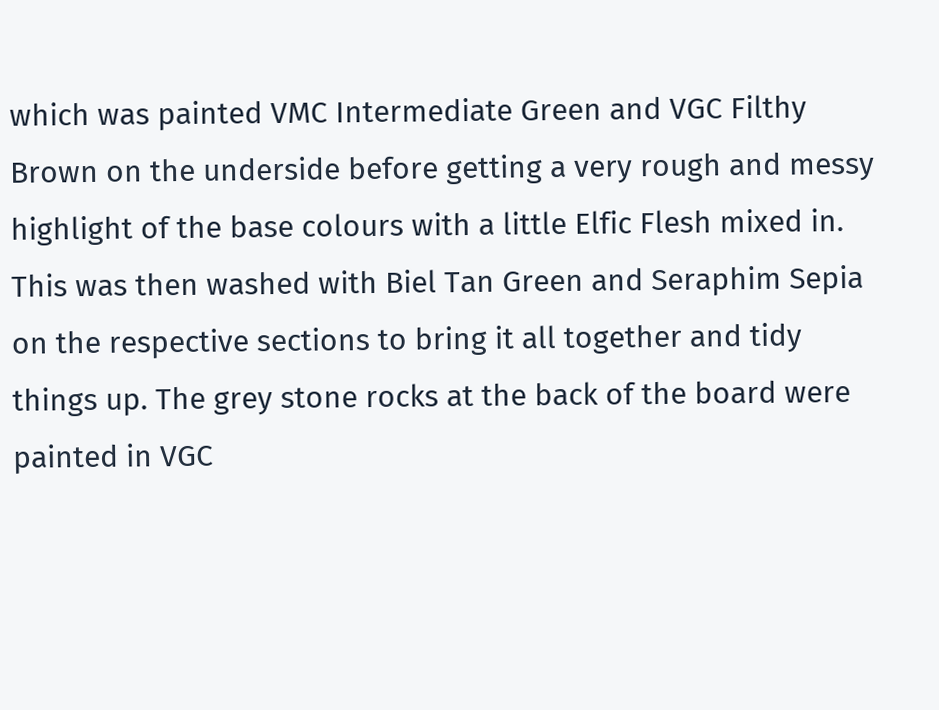which was painted VMC Intermediate Green and VGC Filthy Brown on the underside before getting a very rough and messy highlight of the base colours with a little Elfic Flesh mixed in. This was then washed with Biel Tan Green and Seraphim Sepia on the respective sections to bring it all together and tidy things up. The grey stone rocks at the back of the board were painted in VGC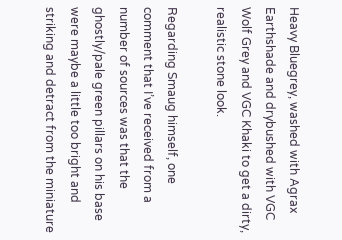Heavy Bluegrey, washed with Agrax Earthshade and drybushed with VGC Wolf Grey and VGC Khaki to get a dirty, realistic stone look.

Regarding Smaug himself, one comment that I’ve received from a number of sources was that the ghostly/pale green pillars on his base were maybe a little too bright and striking and detract from the miniature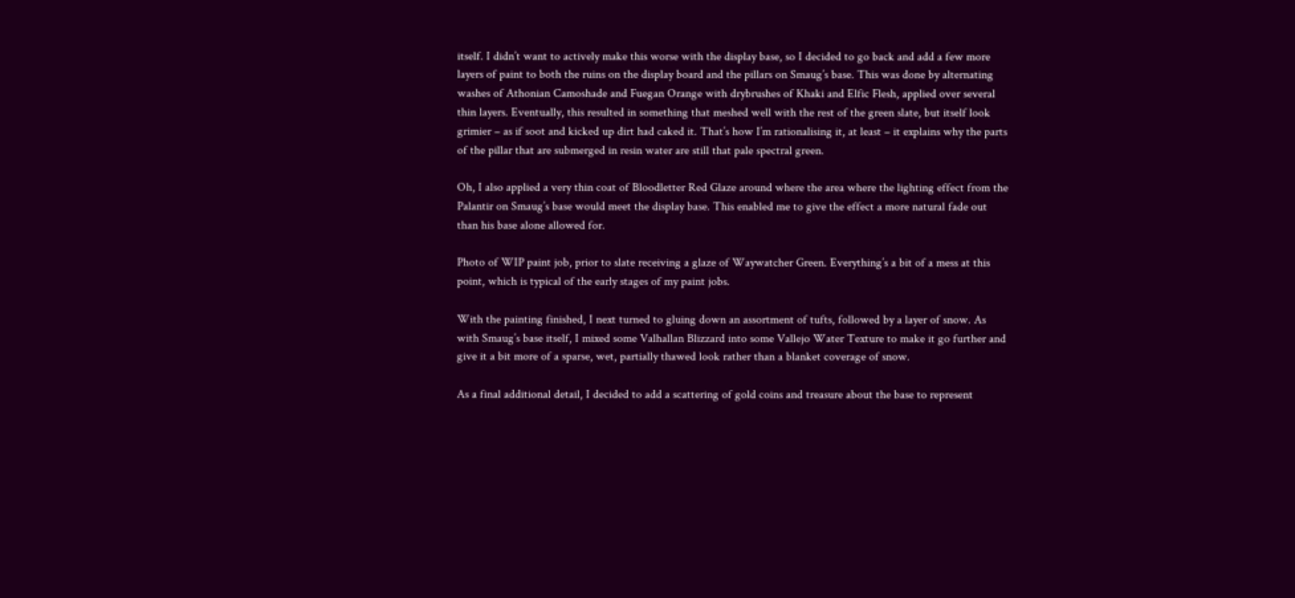itself. I didn’t want to actively make this worse with the display base, so I decided to go back and add a few more layers of paint to both the ruins on the display board and the pillars on Smaug’s base. This was done by alternating washes of Athonian Camoshade and Fuegan Orange with drybrushes of Khaki and Elfic Flesh, applied over several thin layers. Eventually, this resulted in something that meshed well with the rest of the green slate, but itself look grimier – as if soot and kicked up dirt had caked it. That’s how I’m rationalising it, at least – it explains why the parts of the pillar that are submerged in resin water are still that pale spectral green.

Oh, I also applied a very thin coat of Bloodletter Red Glaze around where the area where the lighting effect from the Palantir on Smaug’s base would meet the display base. This enabled me to give the effect a more natural fade out than his base alone allowed for.

Photo of WIP paint job, prior to slate receiving a glaze of Waywatcher Green. Everything’s a bit of a mess at this point, which is typical of the early stages of my paint jobs.

With the painting finished, I next turned to gluing down an assortment of tufts, followed by a layer of snow. As with Smaug’s base itself, I mixed some Valhallan Blizzard into some Vallejo Water Texture to make it go further and give it a bit more of a sparse, wet, partially thawed look rather than a blanket coverage of snow.

As a final additional detail, I decided to add a scattering of gold coins and treasure about the base to represent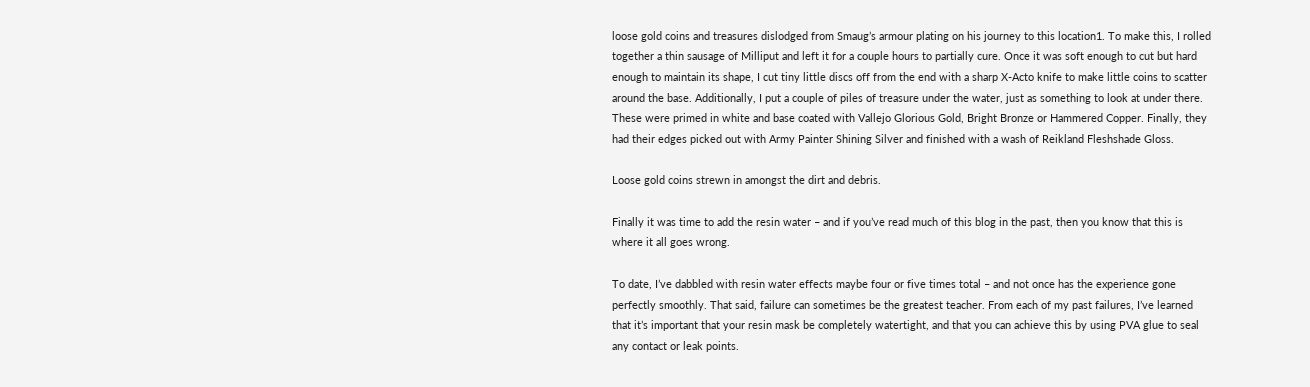loose gold coins and treasures dislodged from Smaug’s armour plating on his journey to this location1. To make this, I rolled together a thin sausage of Milliput and left it for a couple hours to partially cure. Once it was soft enough to cut but hard enough to maintain its shape, I cut tiny little discs off from the end with a sharp X-Acto knife to make little coins to scatter around the base. Additionally, I put a couple of piles of treasure under the water, just as something to look at under there. These were primed in white and base coated with Vallejo Glorious Gold, Bright Bronze or Hammered Copper. Finally, they had their edges picked out with Army Painter Shining Silver and finished with a wash of Reikland Fleshshade Gloss.

Loose gold coins strewn in amongst the dirt and debris.

Finally it was time to add the resin water – and if you’ve read much of this blog in the past, then you know that this is where it all goes wrong.

To date, I’ve dabbled with resin water effects maybe four or five times total – and not once has the experience gone perfectly smoothly. That said, failure can sometimes be the greatest teacher. From each of my past failures, I’ve learned that it’s important that your resin mask be completely watertight, and that you can achieve this by using PVA glue to seal any contact or leak points.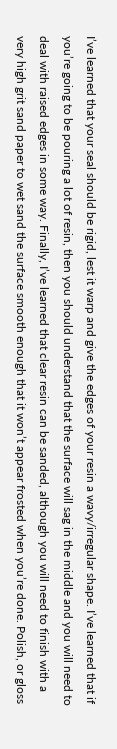I’ve learned that your seal should be rigid, lest it warp and give the edges of your resin a wavy/irregular shape. I’ve learned that if you’re going to be pouring a lot of resin, then you should understand that the surface will sag in the middle and you will need to deal with raised edges in some way. Finally, I’ve learned that clear resin can be sanded, although you will need to finish with a very high grit sand paper to wet sand the surface smooth enough that it won’t appear frosted when you’re done. Polish, or gloss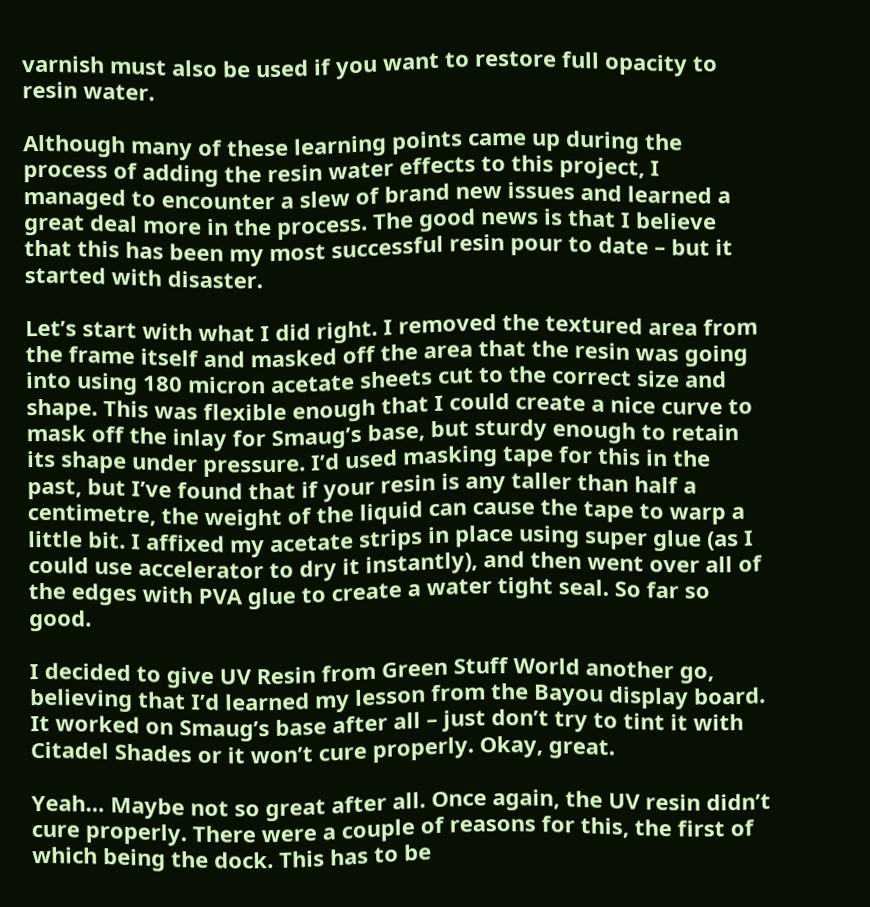varnish must also be used if you want to restore full opacity to resin water.

Although many of these learning points came up during the process of adding the resin water effects to this project, I managed to encounter a slew of brand new issues and learned a great deal more in the process. The good news is that I believe that this has been my most successful resin pour to date – but it started with disaster.

Let’s start with what I did right. I removed the textured area from the frame itself and masked off the area that the resin was going into using 180 micron acetate sheets cut to the correct size and shape. This was flexible enough that I could create a nice curve to mask off the inlay for Smaug’s base, but sturdy enough to retain its shape under pressure. I’d used masking tape for this in the past, but I’ve found that if your resin is any taller than half a centimetre, the weight of the liquid can cause the tape to warp a little bit. I affixed my acetate strips in place using super glue (as I could use accelerator to dry it instantly), and then went over all of the edges with PVA glue to create a water tight seal. So far so good.

I decided to give UV Resin from Green Stuff World another go, believing that I’d learned my lesson from the Bayou display board. It worked on Smaug’s base after all – just don’t try to tint it with Citadel Shades or it won’t cure properly. Okay, great.

Yeah… Maybe not so great after all. Once again, the UV resin didn’t cure properly. There were a couple of reasons for this, the first of which being the dock. This has to be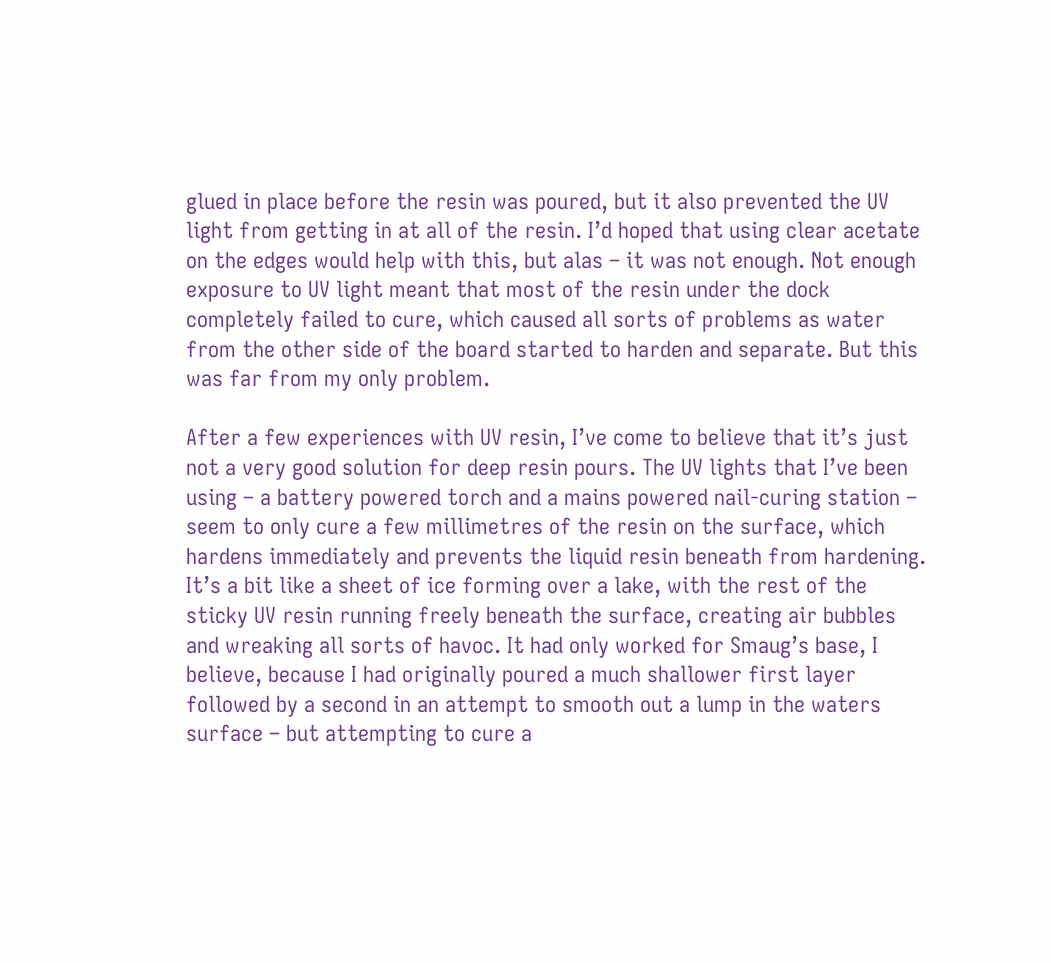glued in place before the resin was poured, but it also prevented the UV light from getting in at all of the resin. I’d hoped that using clear acetate on the edges would help with this, but alas – it was not enough. Not enough exposure to UV light meant that most of the resin under the dock completely failed to cure, which caused all sorts of problems as water from the other side of the board started to harden and separate. But this was far from my only problem.

After a few experiences with UV resin, I’ve come to believe that it’s just not a very good solution for deep resin pours. The UV lights that I’ve been using – a battery powered torch and a mains powered nail-curing station – seem to only cure a few millimetres of the resin on the surface, which hardens immediately and prevents the liquid resin beneath from hardening. It’s a bit like a sheet of ice forming over a lake, with the rest of the sticky UV resin running freely beneath the surface, creating air bubbles and wreaking all sorts of havoc. It had only worked for Smaug’s base, I believe, because I had originally poured a much shallower first layer followed by a second in an attempt to smooth out a lump in the waters surface – but attempting to cure a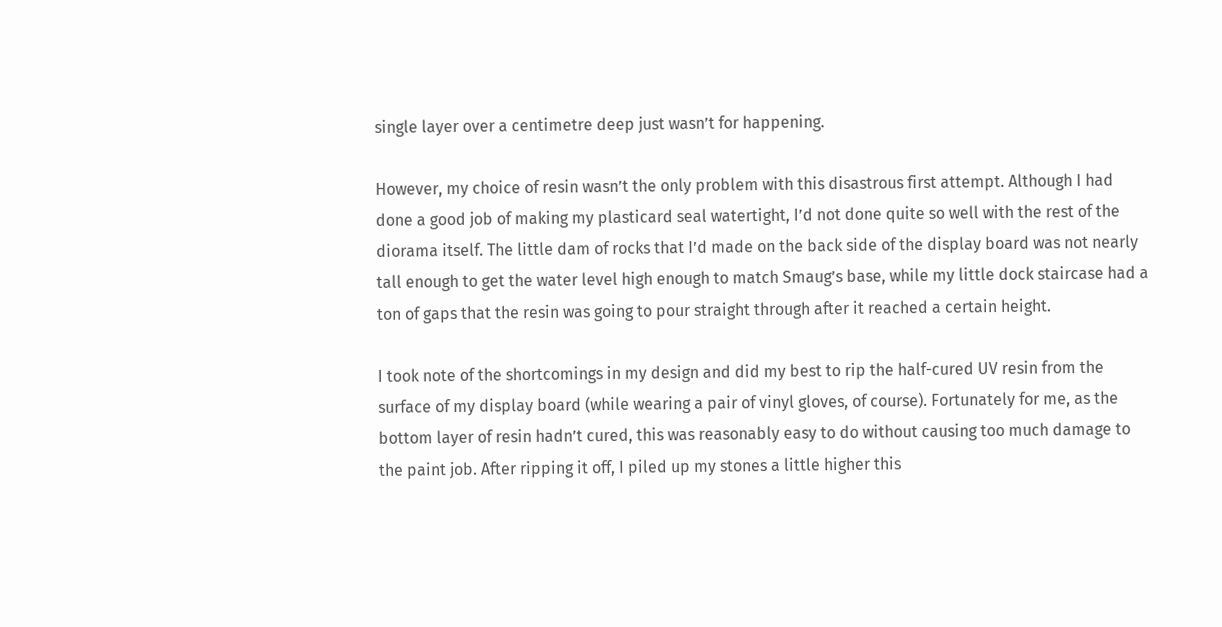single layer over a centimetre deep just wasn’t for happening.

However, my choice of resin wasn’t the only problem with this disastrous first attempt. Although I had done a good job of making my plasticard seal watertight, I’d not done quite so well with the rest of the diorama itself. The little dam of rocks that I’d made on the back side of the display board was not nearly tall enough to get the water level high enough to match Smaug’s base, while my little dock staircase had a ton of gaps that the resin was going to pour straight through after it reached a certain height.

I took note of the shortcomings in my design and did my best to rip the half-cured UV resin from the surface of my display board (while wearing a pair of vinyl gloves, of course). Fortunately for me, as the bottom layer of resin hadn’t cured, this was reasonably easy to do without causing too much damage to the paint job. After ripping it off, I piled up my stones a little higher this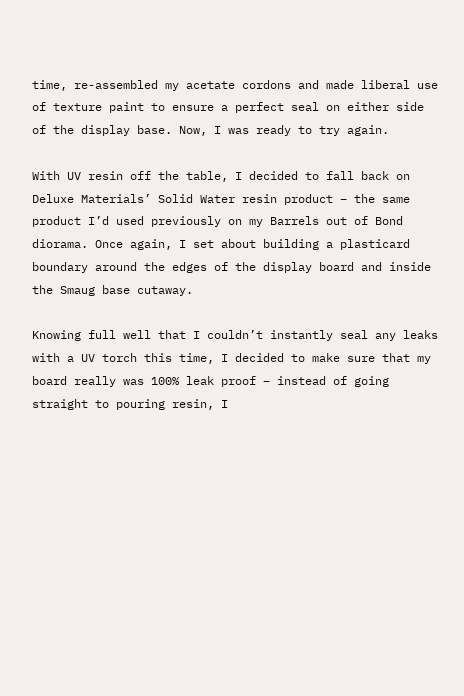time, re-assembled my acetate cordons and made liberal use of texture paint to ensure a perfect seal on either side of the display base. Now, I was ready to try again.

With UV resin off the table, I decided to fall back on Deluxe Materials’ Solid Water resin product – the same product I’d used previously on my Barrels out of Bond diorama. Once again, I set about building a plasticard boundary around the edges of the display board and inside the Smaug base cutaway.

Knowing full well that I couldn’t instantly seal any leaks with a UV torch this time, I decided to make sure that my board really was 100% leak proof – instead of going straight to pouring resin, I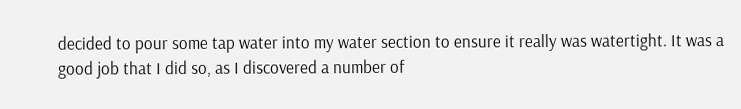decided to pour some tap water into my water section to ensure it really was watertight. It was a good job that I did so, as I discovered a number of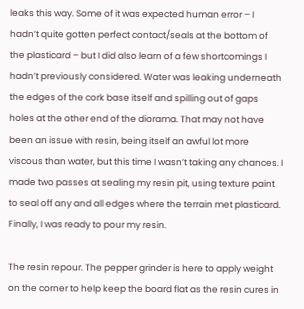leaks this way. Some of it was expected human error – I hadn’t quite gotten perfect contact/seals at the bottom of the plasticard – but I did also learn of a few shortcomings I hadn’t previously considered. Water was leaking underneath the edges of the cork base itself and spilling out of gaps holes at the other end of the diorama. That may not have been an issue with resin, being itself an awful lot more viscous than water, but this time I wasn’t taking any chances. I made two passes at sealing my resin pit, using texture paint to seal off any and all edges where the terrain met plasticard. Finally, I was ready to pour my resin.

The resin repour. The pepper grinder is here to apply weight on the corner to help keep the board flat as the resin cures in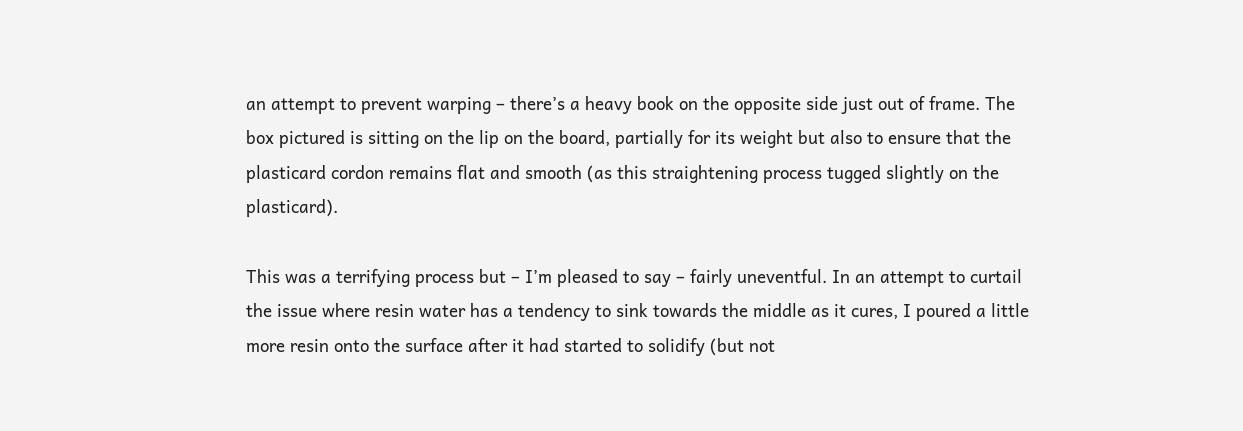an attempt to prevent warping – there’s a heavy book on the opposite side just out of frame. The box pictured is sitting on the lip on the board, partially for its weight but also to ensure that the plasticard cordon remains flat and smooth (as this straightening process tugged slightly on the plasticard).

This was a terrifying process but – I’m pleased to say – fairly uneventful. In an attempt to curtail the issue where resin water has a tendency to sink towards the middle as it cures, I poured a little more resin onto the surface after it had started to solidify (but not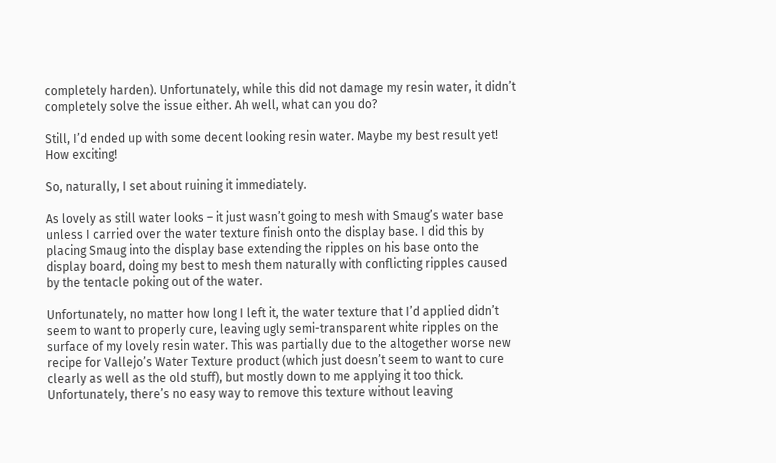completely harden). Unfortunately, while this did not damage my resin water, it didn’t completely solve the issue either. Ah well, what can you do?

Still, I’d ended up with some decent looking resin water. Maybe my best result yet! How exciting!

So, naturally, I set about ruining it immediately.

As lovely as still water looks – it just wasn’t going to mesh with Smaug’s water base unless I carried over the water texture finish onto the display base. I did this by placing Smaug into the display base extending the ripples on his base onto the display board, doing my best to mesh them naturally with conflicting ripples caused by the tentacle poking out of the water.

Unfortunately, no matter how long I left it, the water texture that I’d applied didn’t seem to want to properly cure, leaving ugly semi-transparent white ripples on the surface of my lovely resin water. This was partially due to the altogether worse new recipe for Vallejo’s Water Texture product (which just doesn’t seem to want to cure clearly as well as the old stuff), but mostly down to me applying it too thick. Unfortunately, there’s no easy way to remove this texture without leaving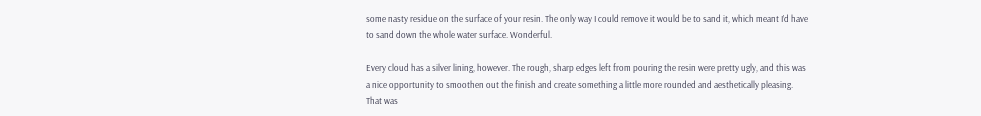some nasty residue on the surface of your resin. The only way I could remove it would be to sand it, which meant I’d have to sand down the whole water surface. Wonderful.

Every cloud has a silver lining, however. The rough, sharp edges left from pouring the resin were pretty ugly, and this was a nice opportunity to smoothen out the finish and create something a little more rounded and aesthetically pleasing. That was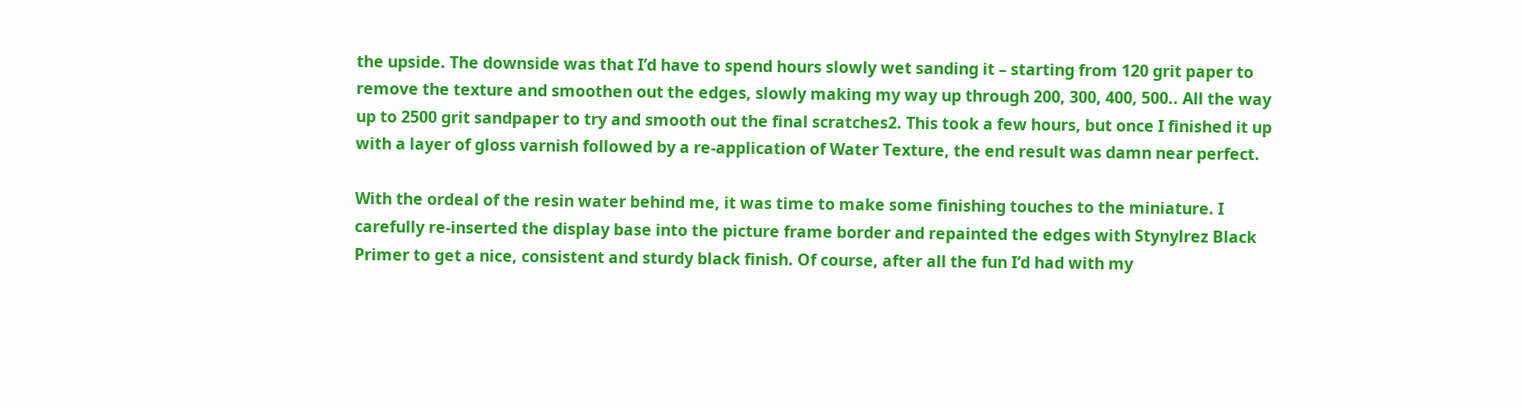the upside. The downside was that I’d have to spend hours slowly wet sanding it – starting from 120 grit paper to remove the texture and smoothen out the edges, slowly making my way up through 200, 300, 400, 500.. All the way up to 2500 grit sandpaper to try and smooth out the final scratches2. This took a few hours, but once I finished it up with a layer of gloss varnish followed by a re-application of Water Texture, the end result was damn near perfect.

With the ordeal of the resin water behind me, it was time to make some finishing touches to the miniature. I carefully re-inserted the display base into the picture frame border and repainted the edges with Stynylrez Black Primer to get a nice, consistent and sturdy black finish. Of course, after all the fun I’d had with my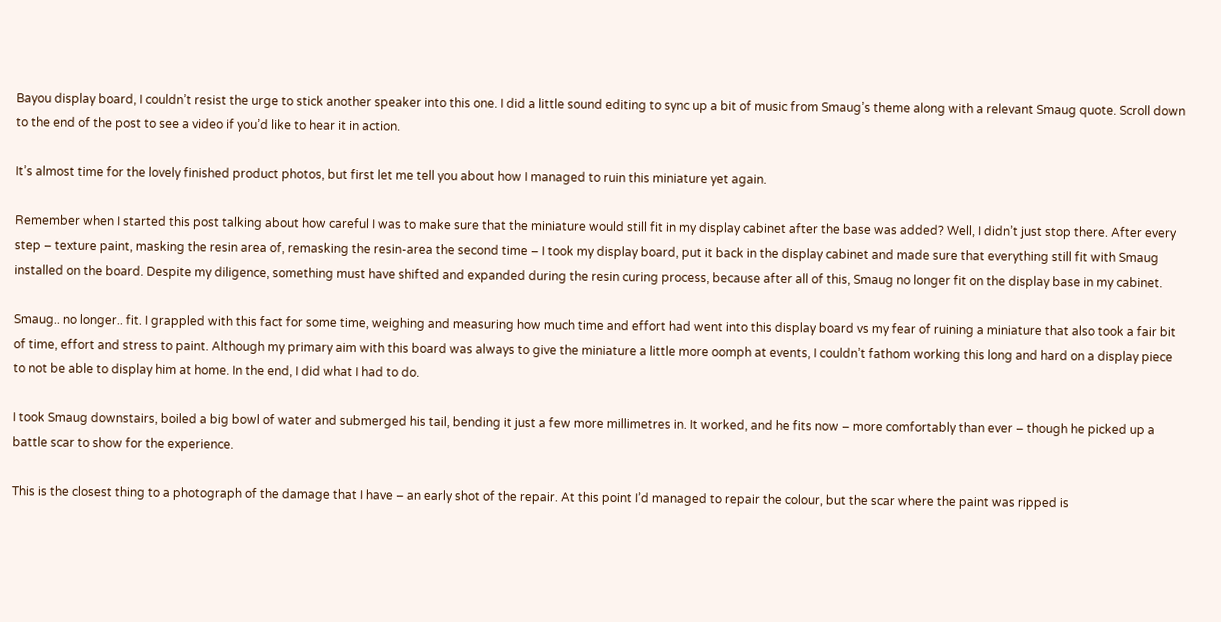Bayou display board, I couldn’t resist the urge to stick another speaker into this one. I did a little sound editing to sync up a bit of music from Smaug’s theme along with a relevant Smaug quote. Scroll down to the end of the post to see a video if you’d like to hear it in action.

It’s almost time for the lovely finished product photos, but first let me tell you about how I managed to ruin this miniature yet again.

Remember when I started this post talking about how careful I was to make sure that the miniature would still fit in my display cabinet after the base was added? Well, I didn’t just stop there. After every step – texture paint, masking the resin area of, remasking the resin-area the second time – I took my display board, put it back in the display cabinet and made sure that everything still fit with Smaug installed on the board. Despite my diligence, something must have shifted and expanded during the resin curing process, because after all of this, Smaug no longer fit on the display base in my cabinet.

Smaug.. no longer.. fit. I grappled with this fact for some time, weighing and measuring how much time and effort had went into this display board vs my fear of ruining a miniature that also took a fair bit of time, effort and stress to paint. Although my primary aim with this board was always to give the miniature a little more oomph at events, I couldn’t fathom working this long and hard on a display piece to not be able to display him at home. In the end, I did what I had to do.

I took Smaug downstairs, boiled a big bowl of water and submerged his tail, bending it just a few more millimetres in. It worked, and he fits now – more comfortably than ever – though he picked up a battle scar to show for the experience.

This is the closest thing to a photograph of the damage that I have – an early shot of the repair. At this point I’d managed to repair the colour, but the scar where the paint was ripped is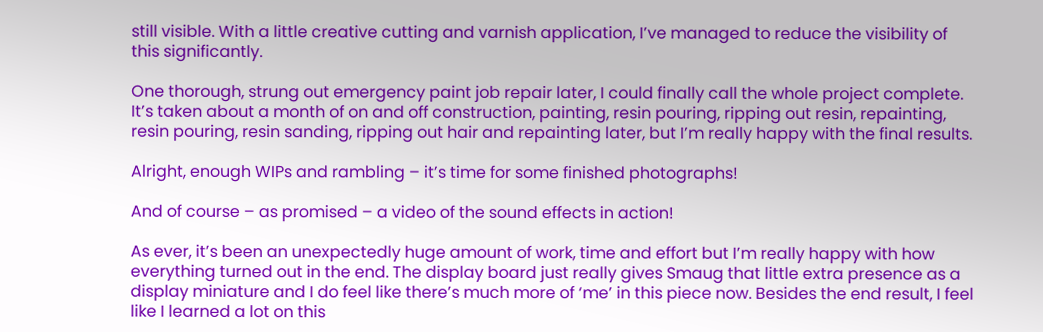still visible. With a little creative cutting and varnish application, I’ve managed to reduce the visibility of this significantly.

One thorough, strung out emergency paint job repair later, I could finally call the whole project complete. It’s taken about a month of on and off construction, painting, resin pouring, ripping out resin, repainting, resin pouring, resin sanding, ripping out hair and repainting later, but I’m really happy with the final results.

Alright, enough WIPs and rambling – it’s time for some finished photographs!

And of course – as promised – a video of the sound effects in action!

As ever, it’s been an unexpectedly huge amount of work, time and effort but I’m really happy with how everything turned out in the end. The display board just really gives Smaug that little extra presence as a display miniature and I do feel like there’s much more of ‘me’ in this piece now. Besides the end result, I feel like I learned a lot on this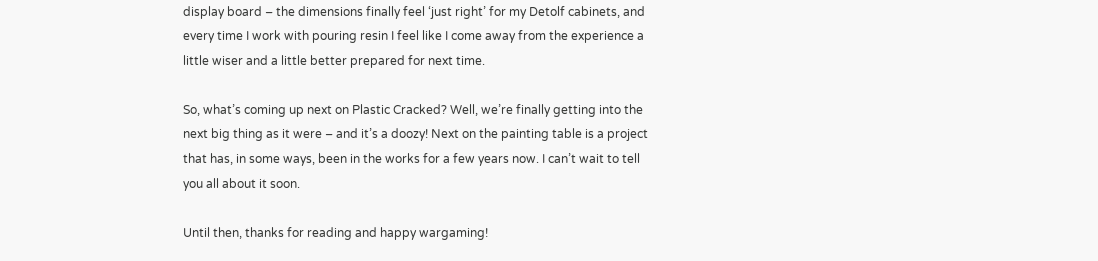display board – the dimensions finally feel ‘just right’ for my Detolf cabinets, and every time I work with pouring resin I feel like I come away from the experience a little wiser and a little better prepared for next time.

So, what’s coming up next on Plastic Cracked? Well, we’re finally getting into the next big thing as it were – and it’s a doozy! Next on the painting table is a project that has, in some ways, been in the works for a few years now. I can’t wait to tell you all about it soon.

Until then, thanks for reading and happy wargaming!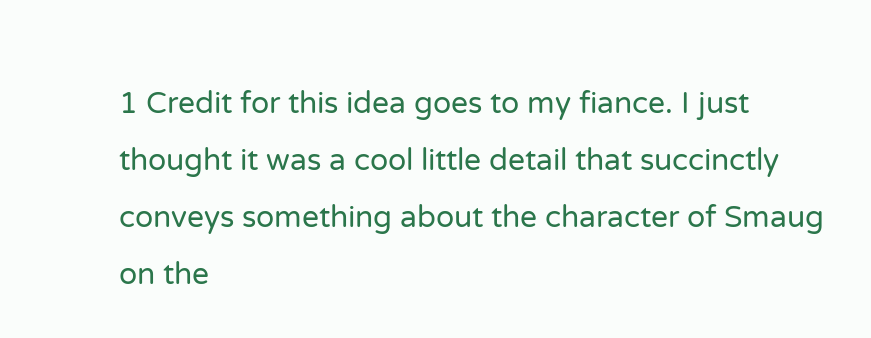1 Credit for this idea goes to my fiance. I just thought it was a cool little detail that succinctly conveys something about the character of Smaug on the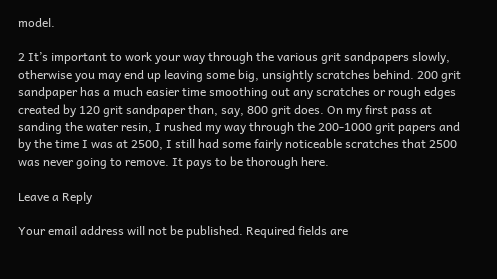model.

2 It’s important to work your way through the various grit sandpapers slowly, otherwise you may end up leaving some big, unsightly scratches behind. 200 grit sandpaper has a much easier time smoothing out any scratches or rough edges created by 120 grit sandpaper than, say, 800 grit does. On my first pass at sanding the water resin, I rushed my way through the 200-1000 grit papers and by the time I was at 2500, I still had some fairly noticeable scratches that 2500 was never going to remove. It pays to be thorough here.

Leave a Reply

Your email address will not be published. Required fields are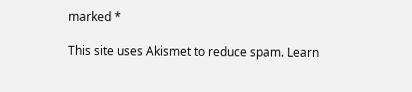marked *

This site uses Akismet to reduce spam. Learn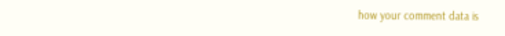how your comment data is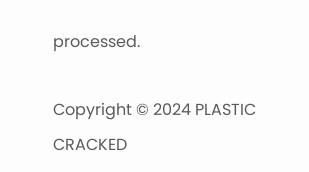processed.

Copyright © 2024 PLASTIC CRACKED